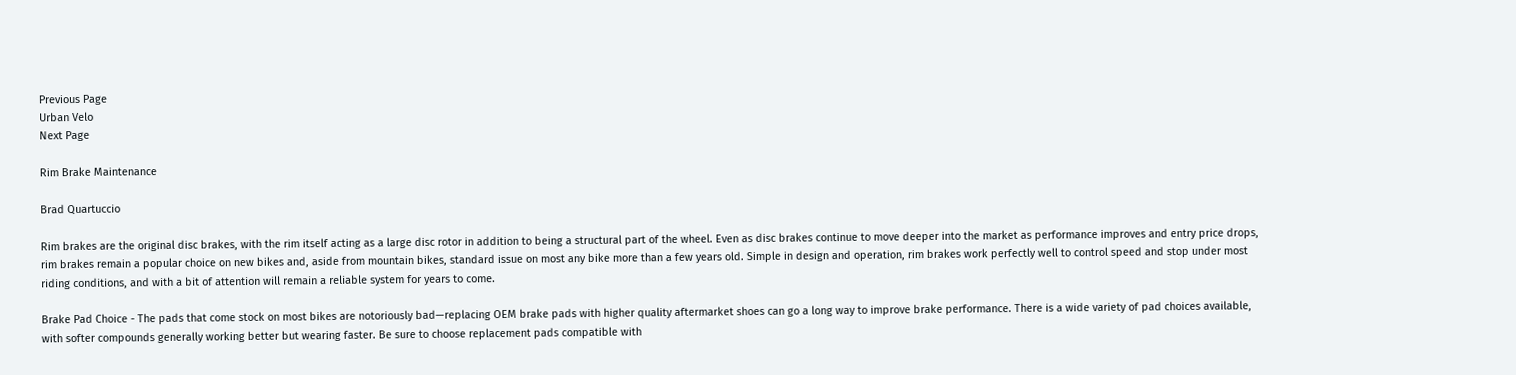Previous Page
Urban Velo
Next Page

Rim Brake Maintenance

Brad Quartuccio

Rim brakes are the original disc brakes, with the rim itself acting as a large disc rotor in addition to being a structural part of the wheel. Even as disc brakes continue to move deeper into the market as performance improves and entry price drops, rim brakes remain a popular choice on new bikes and, aside from mountain bikes, standard issue on most any bike more than a few years old. Simple in design and operation, rim brakes work perfectly well to control speed and stop under most riding conditions, and with a bit of attention will remain a reliable system for years to come.

Brake Pad Choice - The pads that come stock on most bikes are notoriously bad—replacing OEM brake pads with higher quality aftermarket shoes can go a long way to improve brake performance. There is a wide variety of pad choices available, with softer compounds generally working better but wearing faster. Be sure to choose replacement pads compatible with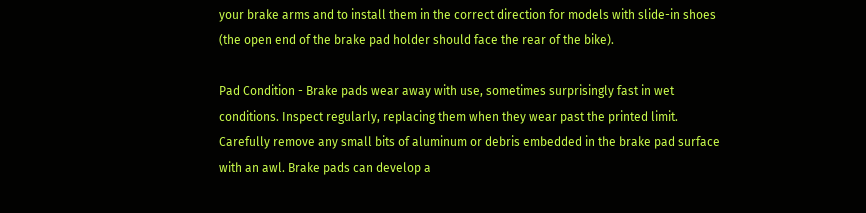your brake arms and to install them in the correct direction for models with slide-in shoes (the open end of the brake pad holder should face the rear of the bike).

Pad Condition - Brake pads wear away with use, sometimes surprisingly fast in wet conditions. Inspect regularly, replacing them when they wear past the printed limit. Carefully remove any small bits of aluminum or debris embedded in the brake pad surface with an awl. Brake pads can develop a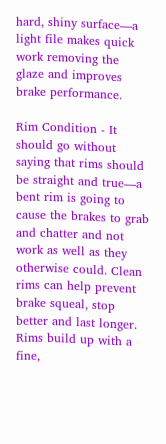hard, shiny surface—a light file makes quick work removing the glaze and improves brake performance.

Rim Condition - It should go without saying that rims should be straight and true—a bent rim is going to cause the brakes to grab and chatter and not work as well as they otherwise could. Clean rims can help prevent brake squeal, stop better and last longer. Rims build up with a fine,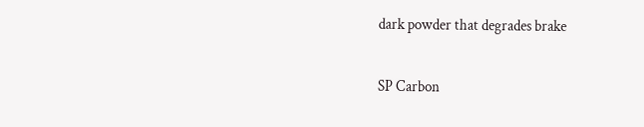dark powder that degrades brake

SP Carbon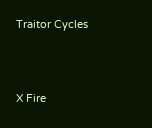Traitor Cycles



X Fire